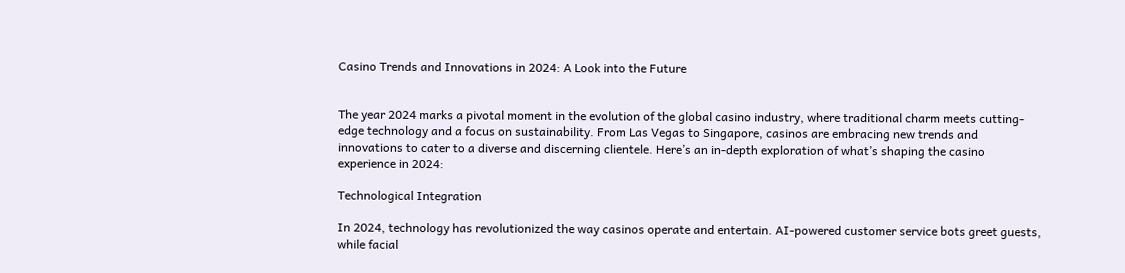Casino Trends and Innovations in 2024: A Look into the Future


The year 2024 marks a pivotal moment in the evolution of the global casino industry, where traditional charm meets cutting-edge technology and a focus on sustainability. From Las Vegas to Singapore, casinos are embracing new trends and innovations to cater to a diverse and discerning clientele. Here’s an in-depth exploration of what’s shaping the casino experience in 2024:

Technological Integration

In 2024, technology has revolutionized the way casinos operate and entertain. AI-powered customer service bots greet guests, while facial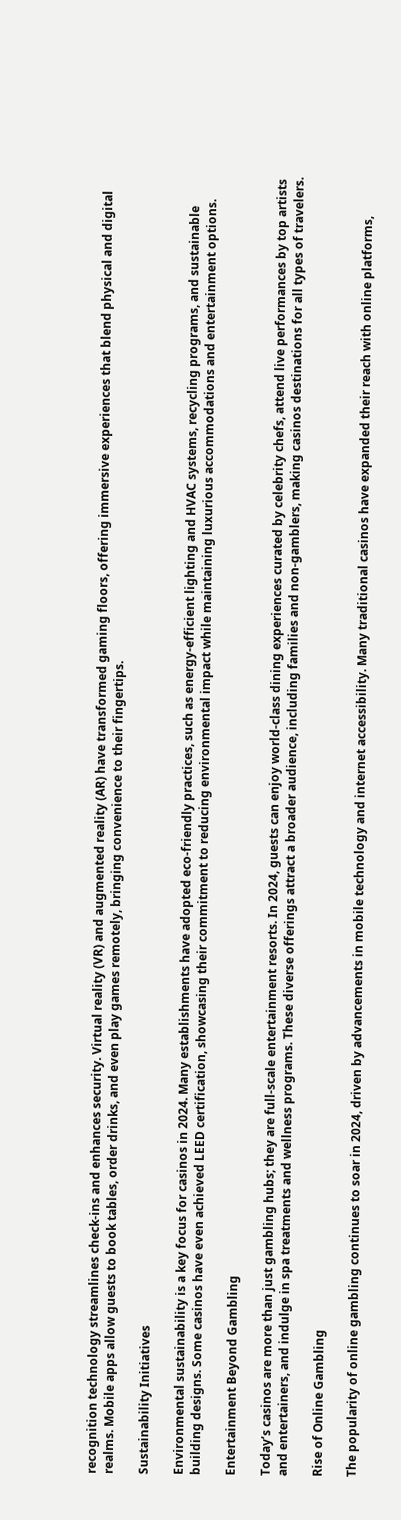recognition technology streamlines check-ins and enhances security. Virtual reality (VR) and augmented reality (AR) have transformed gaming floors, offering immersive experiences that blend physical and digital realms. Mobile apps allow guests to book tables, order drinks, and even play games remotely, bringing convenience to their fingertips.

Sustainability Initiatives

Environmental sustainability is a key focus for casinos in 2024. Many establishments have adopted eco-friendly practices, such as energy-efficient lighting and HVAC systems, recycling programs, and sustainable building designs. Some casinos have even achieved LEED certification, showcasing their commitment to reducing environmental impact while maintaining luxurious accommodations and entertainment options.

Entertainment Beyond Gambling

Today’s casinos are more than just gambling hubs; they are full-scale entertainment resorts. In 2024, guests can enjoy world-class dining experiences curated by celebrity chefs, attend live performances by top artists and entertainers, and indulge in spa treatments and wellness programs. These diverse offerings attract a broader audience, including families and non-gamblers, making casinos destinations for all types of travelers.

Rise of Online Gambling

The popularity of online gambling continues to soar in 2024, driven by advancements in mobile technology and internet accessibility. Many traditional casinos have expanded their reach with online platforms,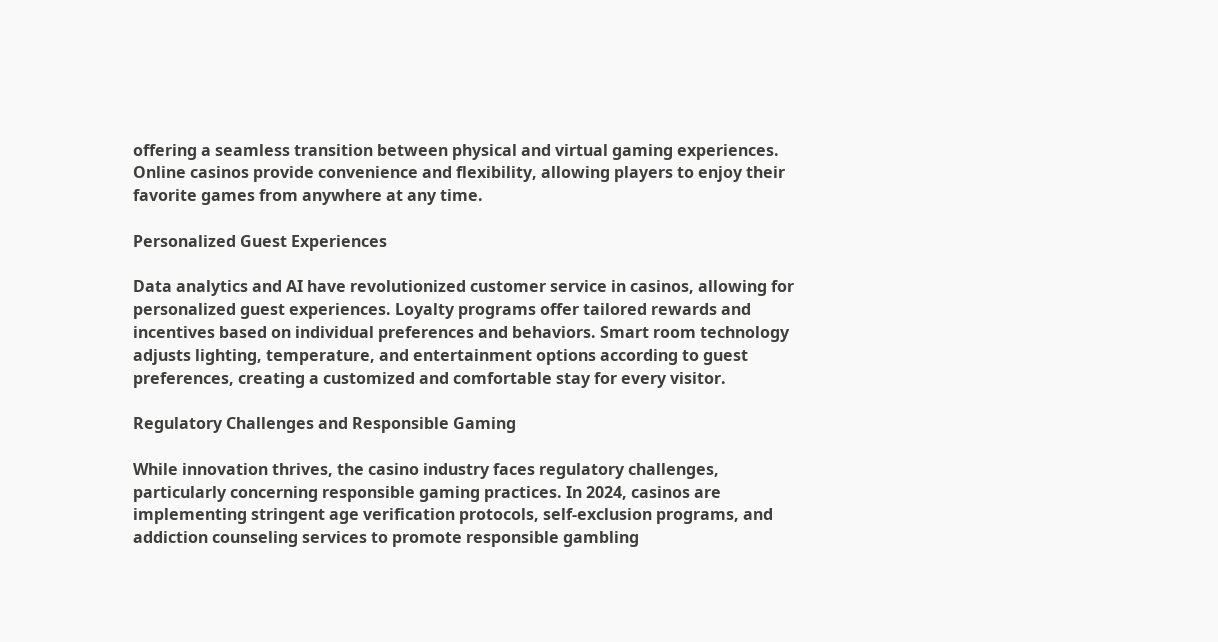offering a seamless transition between physical and virtual gaming experiences. Online casinos provide convenience and flexibility, allowing players to enjoy their favorite games from anywhere at any time.

Personalized Guest Experiences

Data analytics and AI have revolutionized customer service in casinos, allowing for personalized guest experiences. Loyalty programs offer tailored rewards and incentives based on individual preferences and behaviors. Smart room technology adjusts lighting, temperature, and entertainment options according to guest preferences, creating a customized and comfortable stay for every visitor.

Regulatory Challenges and Responsible Gaming

While innovation thrives, the casino industry faces regulatory challenges, particularly concerning responsible gaming practices. In 2024, casinos are implementing stringent age verification protocols, self-exclusion programs, and addiction counseling services to promote responsible gambling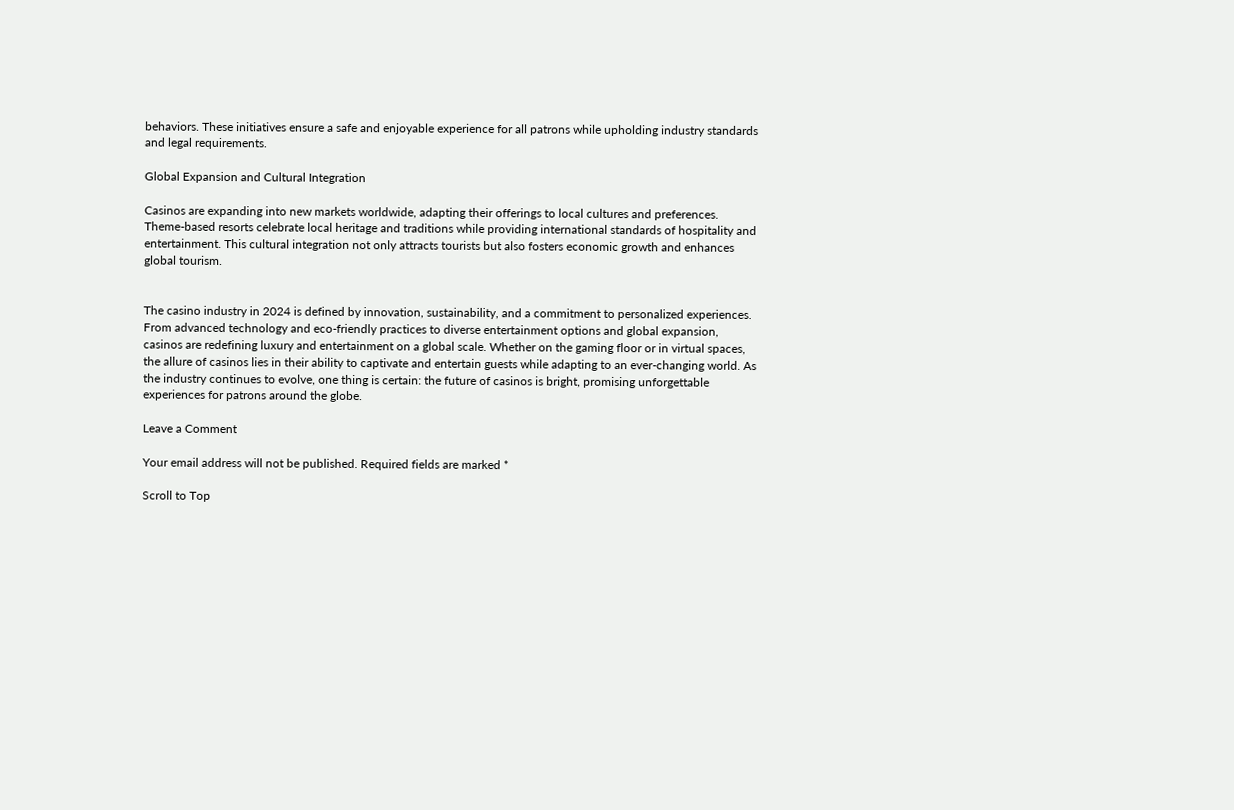behaviors. These initiatives ensure a safe and enjoyable experience for all patrons while upholding industry standards and legal requirements.

Global Expansion and Cultural Integration

Casinos are expanding into new markets worldwide, adapting their offerings to local cultures and preferences. Theme-based resorts celebrate local heritage and traditions while providing international standards of hospitality and entertainment. This cultural integration not only attracts tourists but also fosters economic growth and enhances global tourism.


The casino industry in 2024 is defined by innovation, sustainability, and a commitment to personalized experiences. From advanced technology and eco-friendly practices to diverse entertainment options and global expansion, casinos are redefining luxury and entertainment on a global scale. Whether on the gaming floor or in virtual spaces, the allure of casinos lies in their ability to captivate and entertain guests while adapting to an ever-changing world. As the industry continues to evolve, one thing is certain: the future of casinos is bright, promising unforgettable experiences for patrons around the globe.

Leave a Comment

Your email address will not be published. Required fields are marked *

Scroll to Top